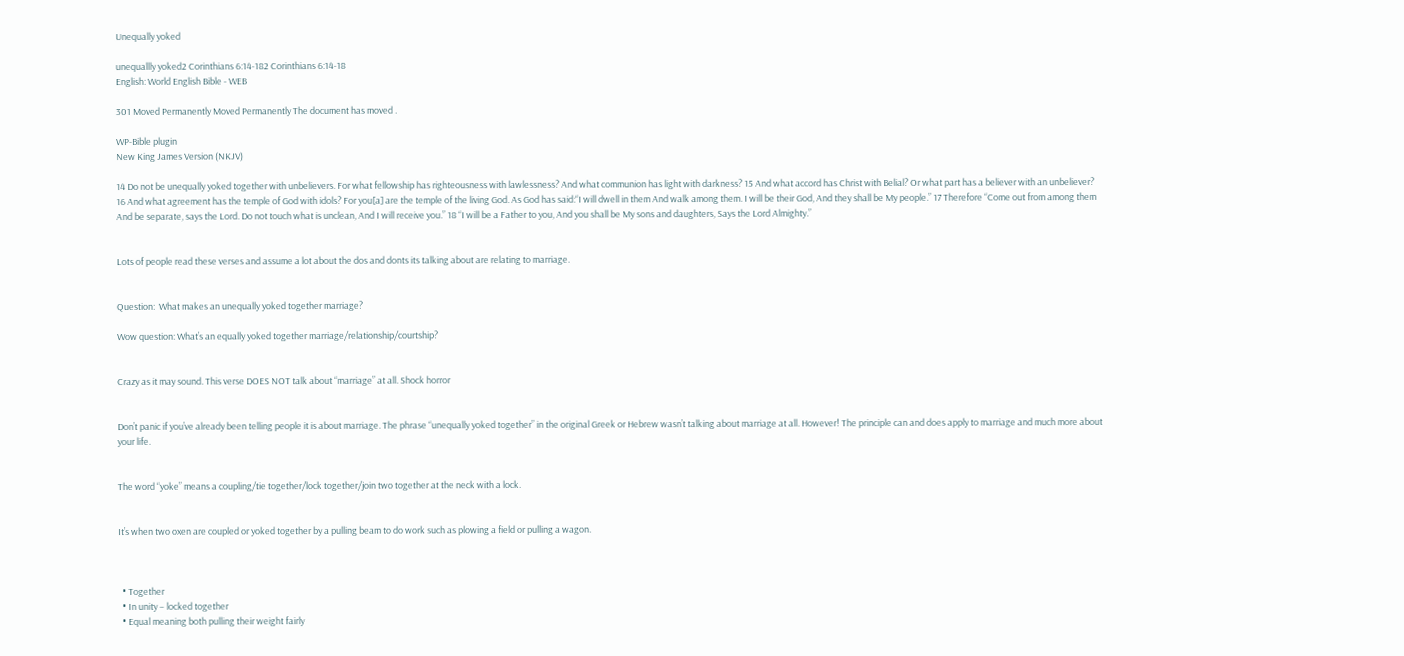Unequally yoked

unequallly yoked2 Corinthians 6:14-182 Corinthians 6:14-18
English: World English Bible - WEB

301 Moved Permanently Moved Permanently The document has moved .

WP-Bible plugin
New King James Version (NKJV)

14 Do not be unequally yoked together with unbelievers. For what fellowship has righteousness with lawlessness? And what communion has light with darkness? 15 And what accord has Christ with Belial? Or what part has a believer with an unbeliever? 16 And what agreement has the temple of God with idols? For you[a] are the temple of the living God. As God has said:“I will dwell in them And walk among them. I will be their God, And they shall be My people.” 17 Therefore “Come out from among them And be separate, says the Lord. Do not touch what is unclean, And I will receive you.” 18 “I will be a Father to you, And you shall be My sons and daughters, Says the Lord Almighty.”


Lots of people read these verses and assume a lot about the dos and donts its talking about are relating to marriage.


Question:  What makes an unequally yoked together marriage?

Wow question: What’s an equally yoked together marriage/relationship/courtship?


Crazy as it may sound. This verse DOES NOT talk about “marriage” at all. Shock horror


Don’t panic if you’ve already been telling people it is about marriage. The phrase “unequally yoked together” in the original Greek or Hebrew wasn’t talking about marriage at all. However! The principle can and does apply to marriage and much more about your life.


The word “yoke” means a coupling/tie together/lock together/join two together at the neck with a lock.


It’s when two oxen are coupled or yoked together by a pulling beam to do work such as plowing a field or pulling a wagon.



  • Together
  • In unity – locked together
  • Equal meaning both pulling their weight fairly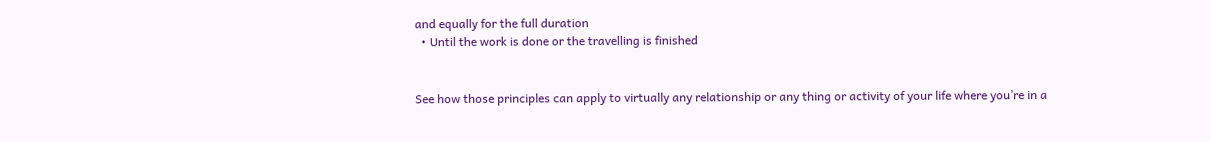and equally for the full duration
  • Until the work is done or the travelling is finished


See how those principles can apply to virtually any relationship or any thing or activity of your life where you’re in a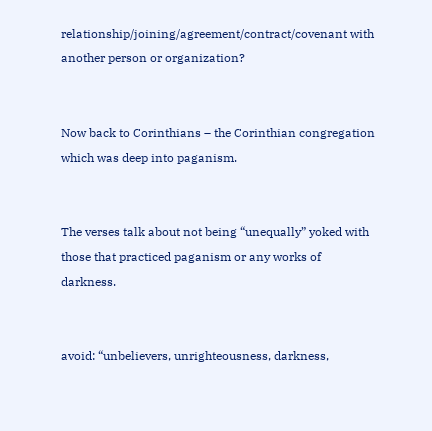relationship/joining/agreement/contract/covenant with another person or organization?


Now back to Corinthians – the Corinthian congregation which was deep into paganism.


The verses talk about not being “unequally” yoked with those that practiced paganism or any works of darkness.


avoid: “unbelievers, unrighteousness, darkness,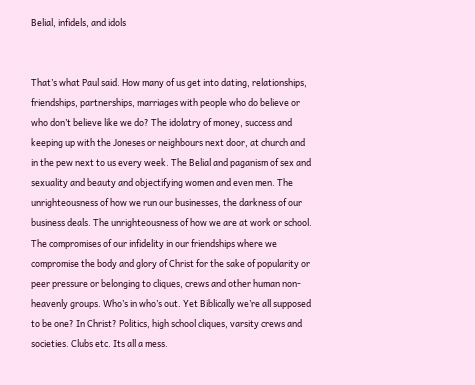Belial, infidels, and idols


That’s what Paul said. How many of us get into dating, relationships, friendships, partnerships, marriages with people who do believe or who don’t believe like we do? The idolatry of money, success and keeping up with the Joneses or neighbours next door, at church and in the pew next to us every week. The Belial and paganism of sex and sexuality and beauty and objectifying women and even men. The unrighteousness of how we run our businesses, the darkness of our business deals. The unrighteousness of how we are at work or school. The compromises of our infidelity in our friendships where we compromise the body and glory of Christ for the sake of popularity or peer pressure or belonging to cliques, crews and other human non-heavenly groups. Who’s in who’s out. Yet Biblically we’re all supposed to be one? In Christ? Politics, high school cliques, varsity crews and societies. Clubs etc. Its all a mess.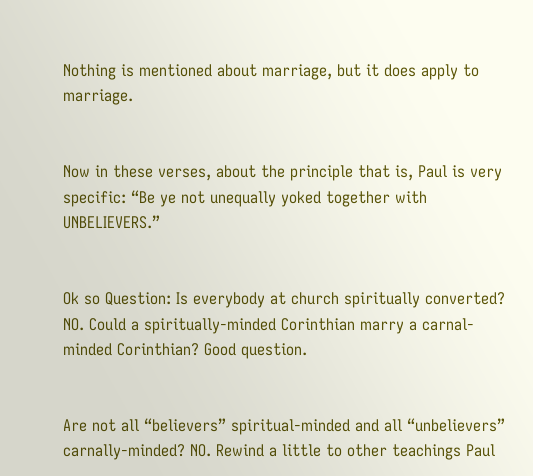Nothing is mentioned about marriage, but it does apply to marriage.


Now in these verses, about the principle that is, Paul is very specific: “Be ye not unequally yoked together with UNBELIEVERS.”


Ok so Question: Is everybody at church spiritually converted? NO. Could a spiritually-minded Corinthian marry a carnal-minded Corinthian? Good question.


Are not all “believers” spiritual-minded and all “unbelievers” carnally-minded? NO. Rewind a little to other teachings Paul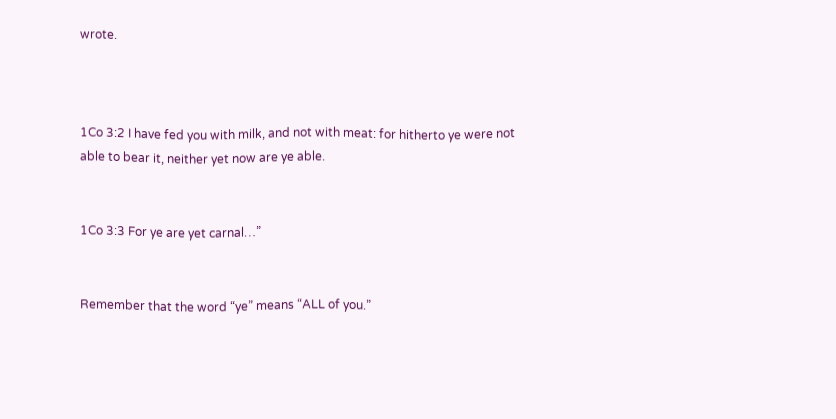wrote.



1Co 3:2 I have fed you with milk, and not with meat: for hitherto ye were not able to bear it, neither yet now are ye able.


1Co 3:3 For ye are yet carnal…”


Remember that the word “ye” means “ALL of you.”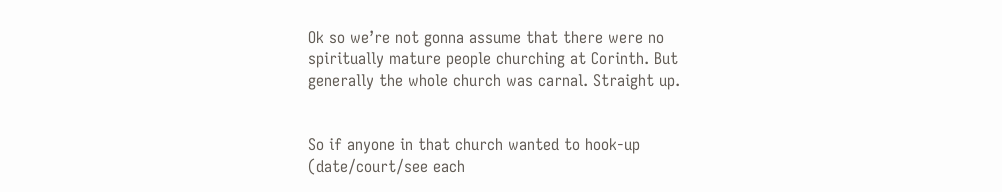Ok so we’re not gonna assume that there were no spiritually mature people churching at Corinth. But generally the whole church was carnal. Straight up.


So if anyone in that church wanted to hook-up (date/court/see each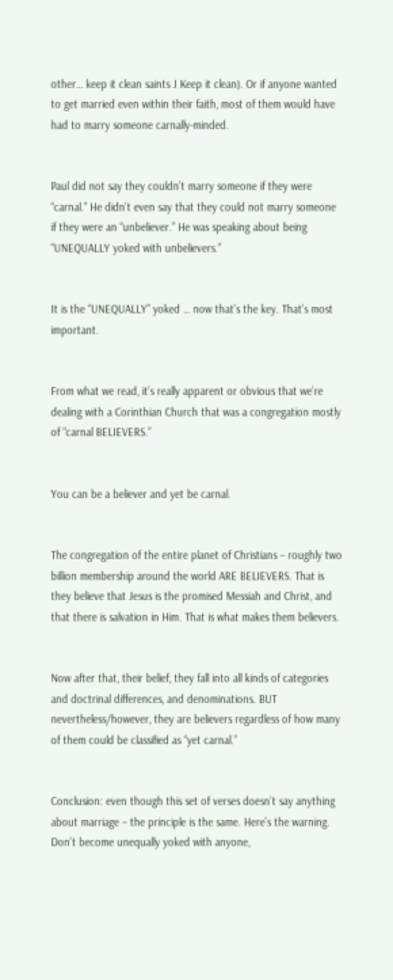other… keep it clean saints J Keep it clean). Or if anyone wanted to get married even within their faith, most of them would have had to marry someone carnally-minded.


Paul did not say they couldn’t marry someone if they were “carnal.” He didn’t even say that they could not marry someone if they were an “unbeliever.” He was speaking about being “UNEQUALLY yoked with unbelievers.”


It is the “UNEQUALLY” yoked … now that’s the key. That’s most important.


From what we read, it’s really apparent or obvious that we’re dealing with a Corinthian Church that was a congregation mostly of “carnal BELIEVERS.”


You can be a believer and yet be carnal.


The congregation of the entire planet of Christians – roughly two billion membership around the world ARE BELIEVERS. That is they believe that Jesus is the promised Messiah and Christ, and that there is salvation in Him. That is what makes them believers.


Now after that, their belief, they fall into all kinds of categories and doctrinal differences, and denominations. BUT nevertheless/however, they are believers regardless of how many of them could be classified as “yet carnal.”


Conclusion: even though this set of verses doesn’t say anything about marriage – the principle is the same. Here’s the warning. Don’t become unequally yoked with anyone,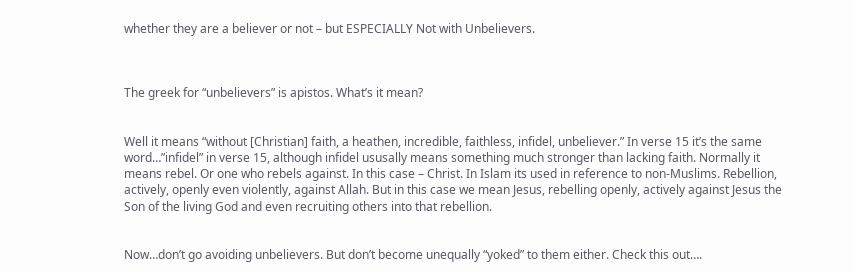whether they are a believer or not – but ESPECIALLY Not with Unbelievers.



The greek for “unbelievers” is apistos. What’s it mean?


Well it means “without [Christian] faith, a heathen, incredible, faithless, infidel, unbeliever.” In verse 15 it’s the same word…”infidel” in verse 15, although infidel ususally means something much stronger than lacking faith. Normally it means rebel. Or one who rebels against. In this case – Christ. In Islam its used in reference to non-Muslims. Rebellion, actively, openly even violently, against Allah. But in this case we mean Jesus, rebelling openly, actively against Jesus the Son of the living God and even recruiting others into that rebellion.


Now…don’t go avoiding unbelievers. But don’t become unequally “yoked” to them either. Check this out….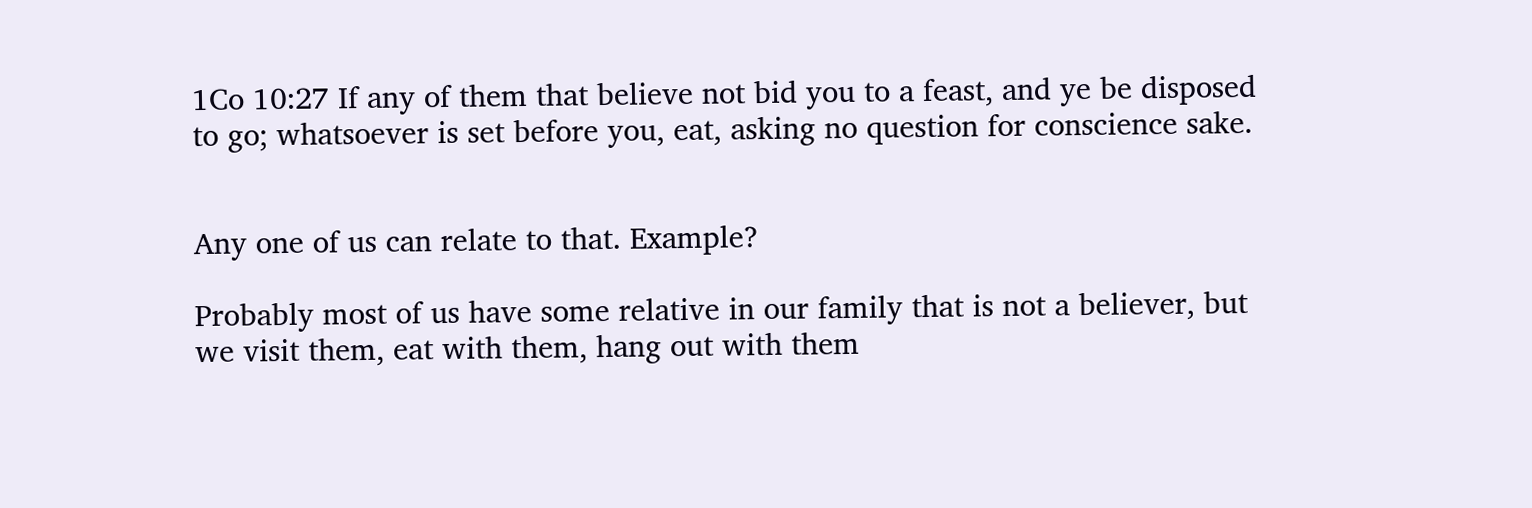1Co 10:27 If any of them that believe not bid you to a feast, and ye be disposed to go; whatsoever is set before you, eat, asking no question for conscience sake.


Any one of us can relate to that. Example?

Probably most of us have some relative in our family that is not a believer, but we visit them, eat with them, hang out with them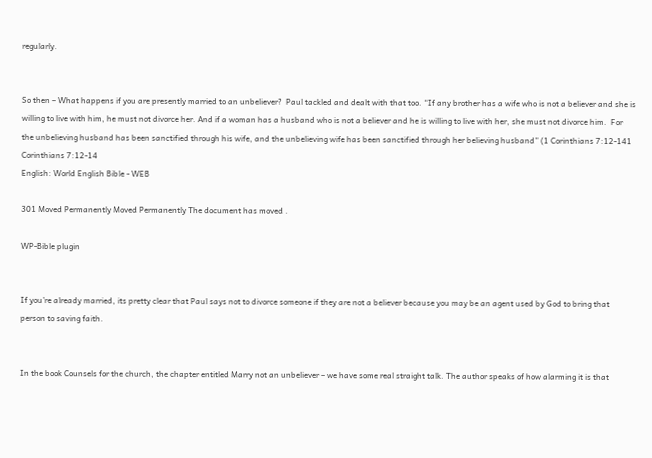regularly.


So then – What happens if you are presently married to an unbeliever?  Paul tackled and dealt with that too. “If any brother has a wife who is not a believer and she is willing to live with him, he must not divorce her. And if a woman has a husband who is not a believer and he is willing to live with her, she must not divorce him.  For the unbelieving husband has been sanctified through his wife, and the unbelieving wife has been sanctified through her believing husband” (1 Corinthians 7:12-141 Corinthians 7:12-14
English: World English Bible - WEB

301 Moved Permanently Moved Permanently The document has moved .

WP-Bible plugin


If you’re already married, its pretty clear that Paul says not to divorce someone if they are not a believer because you may be an agent used by God to bring that person to saving faith.


In the book Counsels for the church, the chapter entitled Marry not an unbeliever – we have some real straight talk. The author speaks of how alarming it is that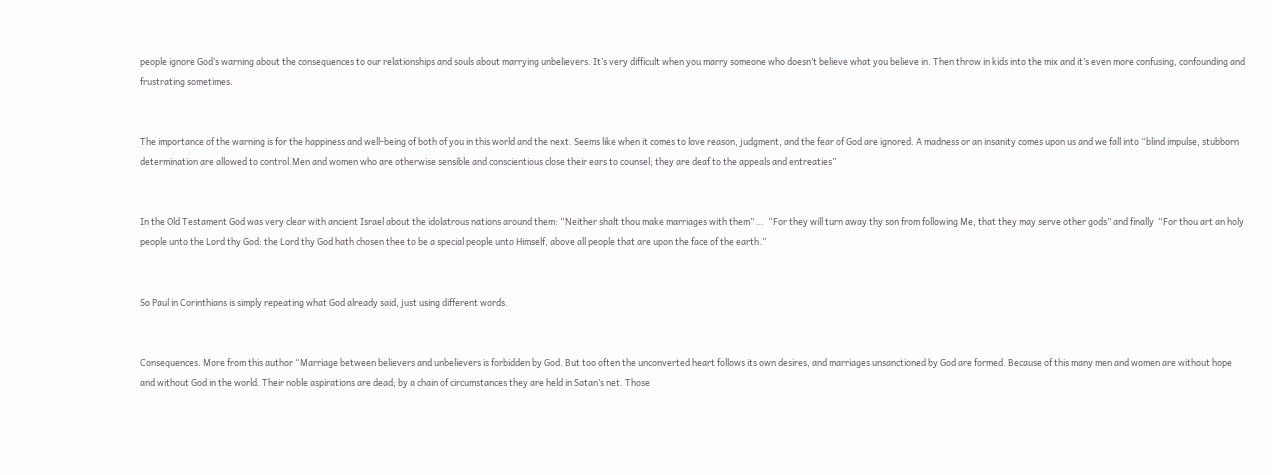people ignore God’s warning about the consequences to our relationships and souls about marrying unbelievers. It’s very difficult when you marry someone who doesn’t believe what you believe in. Then throw in kids into the mix and it’s even more confusing, confounding and frustrating sometimes.


The importance of the warning is for the happiness and well-being of both of you in this world and the next. Seems like when it comes to love reason, judgment, and the fear of God are ignored. A madness or an insanity comes upon us and we fall into “blind impulse, stubborn determination are allowed to control.Men and women who are otherwise sensible and conscientious close their ears to counsel; they are deaf to the appeals and entreaties”


In the Old Testament God was very clear with ancient Israel about the idolatrous nations around them: “Neither shalt thou make marriages with them” …  “For they will turn away thy son from following Me, that they may serve other gods” and finally  “For thou art an holy people unto the Lord thy God: the Lord thy God hath chosen thee to be a special people unto Himself, above all people that are upon the face of the earth.”


So Paul in Corinthians is simply repeating what God already said, just using different words.


Consequences. More from this author “Marriage between believers and unbelievers is forbidden by God. But too often the unconverted heart follows its own desires, and marriages unsanctioned by God are formed. Because of this many men and women are without hope and without God in the world. Their noble aspirations are dead; by a chain of circumstances they are held in Satan’s net. Those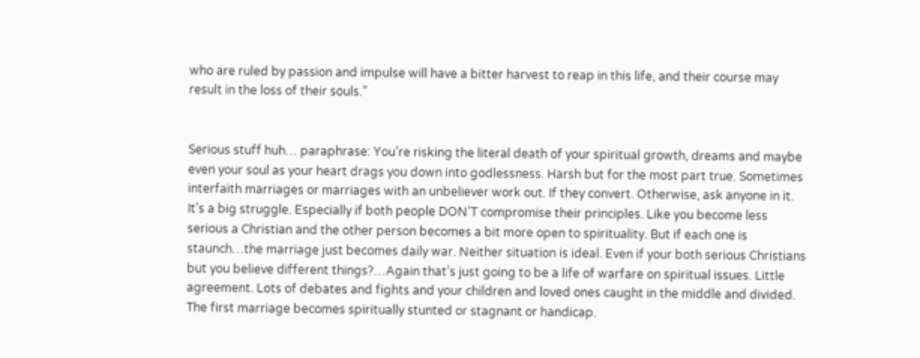who are ruled by passion and impulse will have a bitter harvest to reap in this life, and their course may result in the loss of their souls.”


Serious stuff huh… paraphrase: You’re risking the literal death of your spiritual growth, dreams and maybe even your soul as your heart drags you down into godlessness. Harsh but for the most part true. Sometimes interfaith marriages or marriages with an unbeliever work out. If they convert. Otherwise, ask anyone in it. It’s a big struggle. Especially if both people DON’T compromise their principles. Like you become less serious a Christian and the other person becomes a bit more open to spirituality. But if each one is staunch…the marriage just becomes daily war. Neither situation is ideal. Even if your both serious Christians but you believe different things?…Again that’s just going to be a life of warfare on spiritual issues. Little agreement. Lots of debates and fights and your children and loved ones caught in the middle and divided. The first marriage becomes spiritually stunted or stagnant or handicap.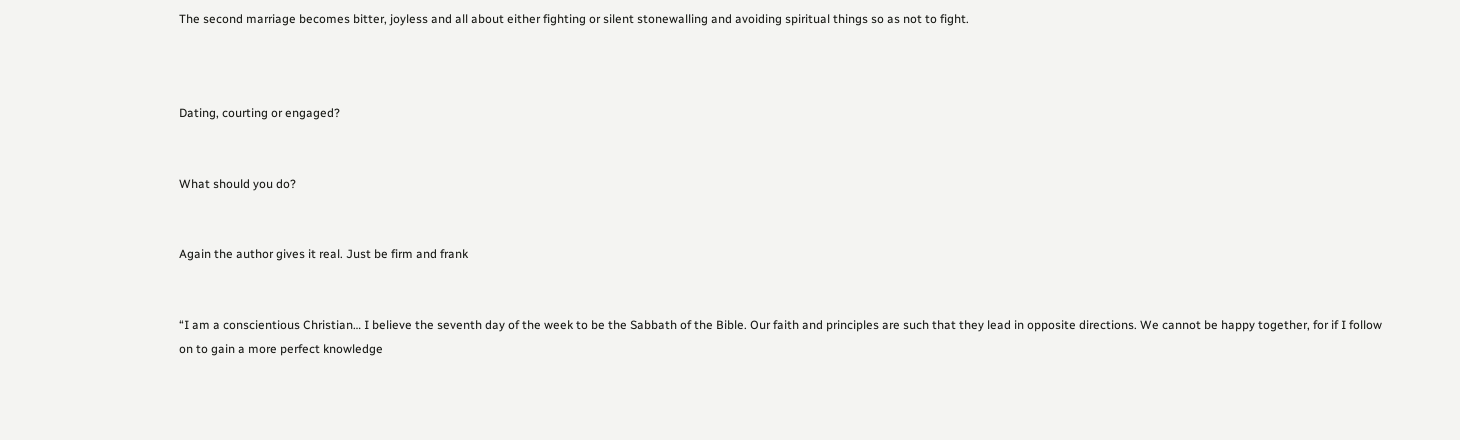The second marriage becomes bitter, joyless and all about either fighting or silent stonewalling and avoiding spiritual things so as not to fight.



Dating, courting or engaged?


What should you do?


Again the author gives it real. Just be firm and frank


“I am a conscientious Christian… I believe the seventh day of the week to be the Sabbath of the Bible. Our faith and principles are such that they lead in opposite directions. We cannot be happy together, for if I follow on to gain a more perfect knowledge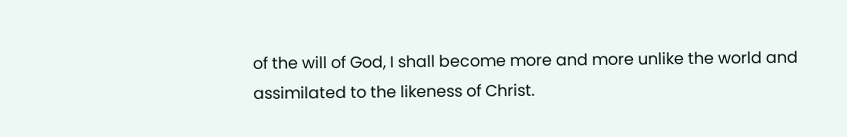of the will of God, I shall become more and more unlike the world and assimilated to the likeness of Christ.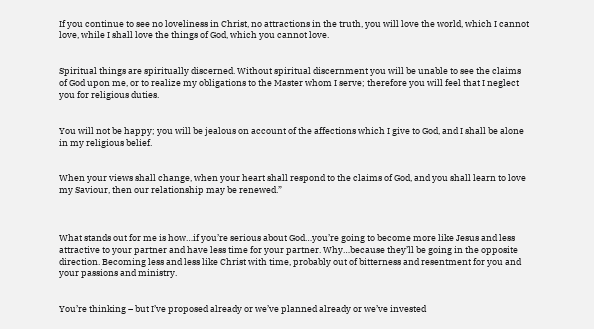If you continue to see no loveliness in Christ, no attractions in the truth, you will love the world, which I cannot love, while I shall love the things of God, which you cannot love.


Spiritual things are spiritually discerned. Without spiritual discernment you will be unable to see the claims of God upon me, or to realize my obligations to the Master whom I serve; therefore you will feel that I neglect you for religious duties.


You will not be happy; you will be jealous on account of the affections which I give to God, and I shall be alone in my religious belief.


When your views shall change, when your heart shall respond to the claims of God, and you shall learn to love my Saviour, then our relationship may be renewed.”



What stands out for me is how…if you’re serious about God…you’re going to become more like Jesus and less attractive to your partner and have less time for your partner. Why…because they’ll be going in the opposite direction. Becoming less and less like Christ with time, probably out of bitterness and resentment for you and your passions and ministry.


You’re thinking – but I’ve proposed already or we’ve planned already or we’ve invested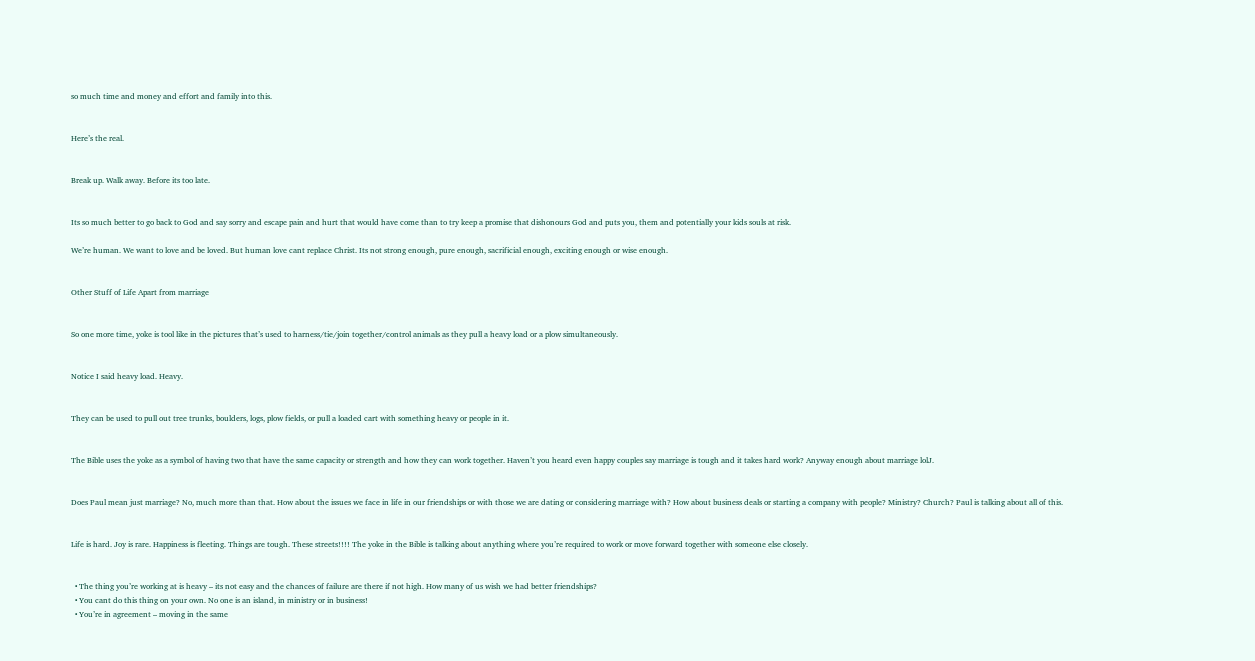so much time and money and effort and family into this.


Here’s the real.


Break up. Walk away. Before its too late.


Its so much better to go back to God and say sorry and escape pain and hurt that would have come than to try keep a promise that dishonours God and puts you, them and potentially your kids souls at risk.

We’re human. We want to love and be loved. But human love cant replace Christ. Its not strong enough, pure enough, sacrificial enough, exciting enough or wise enough.


Other Stuff of Life Apart from marriage


So one more time, yoke is tool like in the pictures that’s used to harness/tie/join together/control animals as they pull a heavy load or a plow simultaneously.


Notice I said heavy load. Heavy.


They can be used to pull out tree trunks, boulders, logs, plow fields, or pull a loaded cart with something heavy or people in it.


The Bible uses the yoke as a symbol of having two that have the same capacity or strength and how they can work together. Haven’t you heard even happy couples say marriage is tough and it takes hard work? Anyway enough about marriage lolJ.


Does Paul mean just marriage? No, much more than that. How about the issues we face in life in our friendships or with those we are dating or considering marriage with? How about business deals or starting a company with people? Ministry? Church? Paul is talking about all of this.


Life is hard. Joy is rare. Happiness is fleeting. Things are tough. These streets!!!! The yoke in the Bible is talking about anything where you’re required to work or move forward together with someone else closely.


  • The thing you’re working at is heavy – its not easy and the chances of failure are there if not high. How many of us wish we had better friendships?
  • You cant do this thing on your own. No one is an island, in ministry or in business!
  • You’re in agreement – moving in the same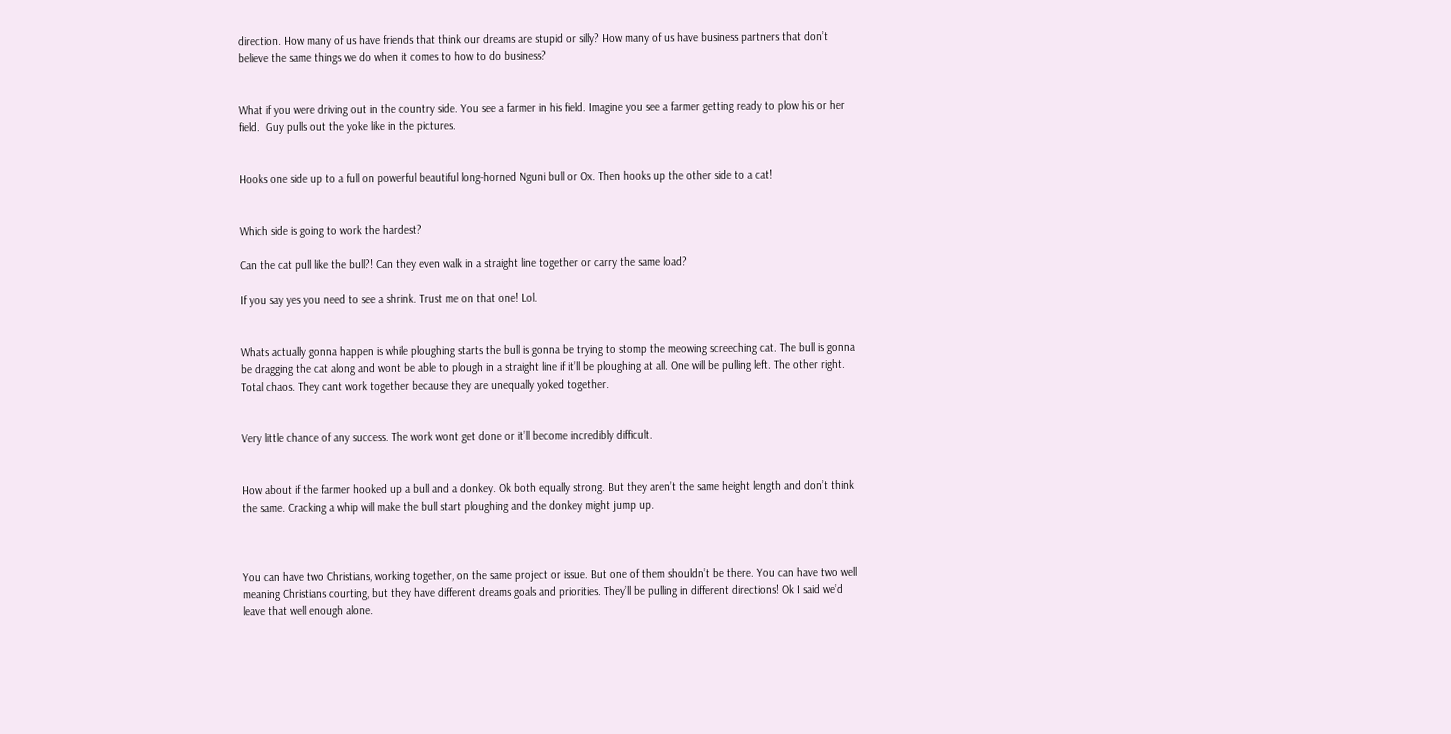direction. How many of us have friends that think our dreams are stupid or silly? How many of us have business partners that don’t believe the same things we do when it comes to how to do business?


What if you were driving out in the country side. You see a farmer in his field. Imagine you see a farmer getting ready to plow his or her field.  Guy pulls out the yoke like in the pictures.


Hooks one side up to a full on powerful beautiful long-horned Nguni bull or Ox. Then hooks up the other side to a cat!


Which side is going to work the hardest?

Can the cat pull like the bull?! Can they even walk in a straight line together or carry the same load?

If you say yes you need to see a shrink. Trust me on that one! Lol.


Whats actually gonna happen is while ploughing starts the bull is gonna be trying to stomp the meowing screeching cat. The bull is gonna be dragging the cat along and wont be able to plough in a straight line if it’ll be ploughing at all. One will be pulling left. The other right. Total chaos. They cant work together because they are unequally yoked together.


Very little chance of any success. The work wont get done or it’ll become incredibly difficult.


How about if the farmer hooked up a bull and a donkey. Ok both equally strong. But they aren’t the same height length and don’t think the same. Cracking a whip will make the bull start ploughing and the donkey might jump up.



You can have two Christians, working together, on the same project or issue. But one of them shouldn’t be there. You can have two well meaning Christians courting, but they have different dreams goals and priorities. They’ll be pulling in different directions! Ok I said we’d leave that well enough alone.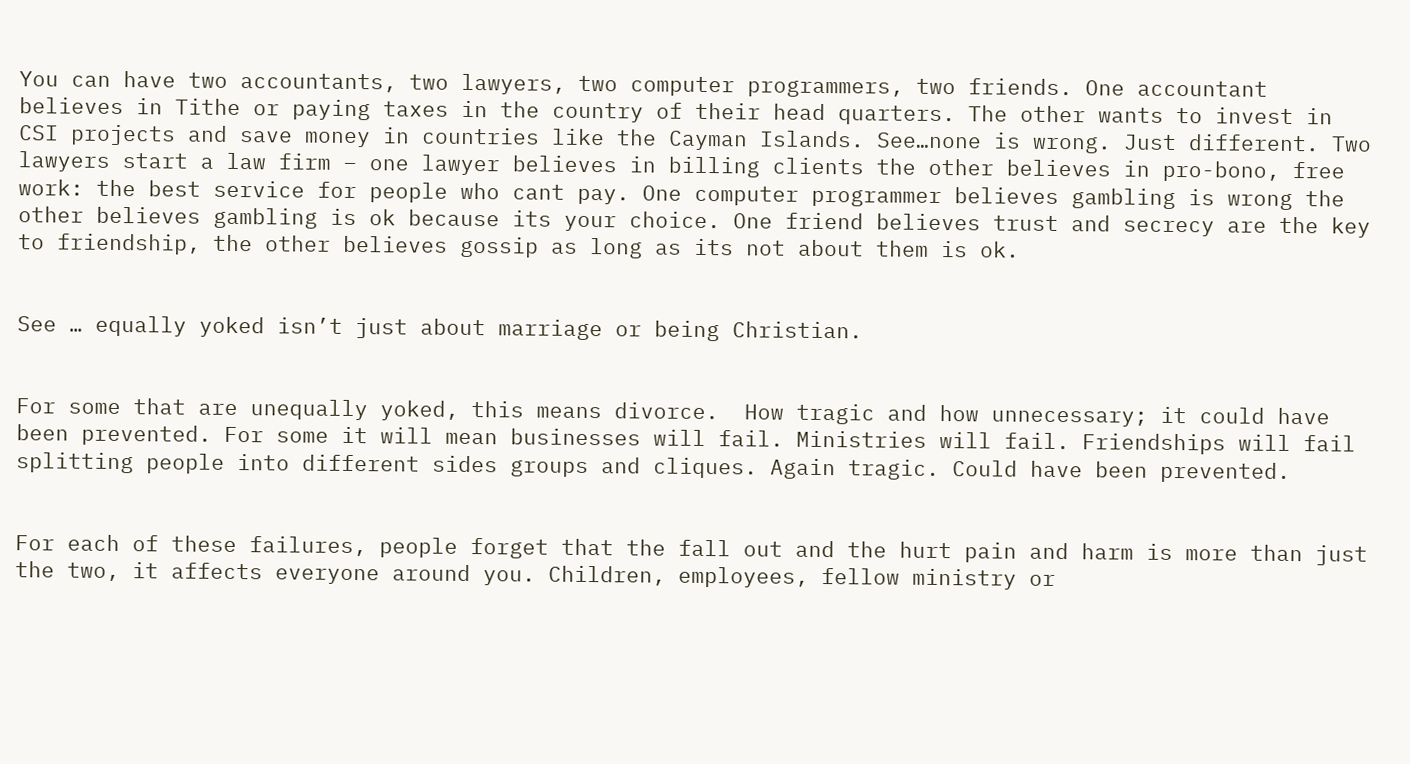You can have two accountants, two lawyers, two computer programmers, two friends. One accountant believes in Tithe or paying taxes in the country of their head quarters. The other wants to invest in CSI projects and save money in countries like the Cayman Islands. See…none is wrong. Just different. Two lawyers start a law firm – one lawyer believes in billing clients the other believes in pro-bono, free work: the best service for people who cant pay. One computer programmer believes gambling is wrong the other believes gambling is ok because its your choice. One friend believes trust and secrecy are the key to friendship, the other believes gossip as long as its not about them is ok.


See … equally yoked isn’t just about marriage or being Christian.


For some that are unequally yoked, this means divorce.  How tragic and how unnecessary; it could have been prevented. For some it will mean businesses will fail. Ministries will fail. Friendships will fail splitting people into different sides groups and cliques. Again tragic. Could have been prevented.


For each of these failures, people forget that the fall out and the hurt pain and harm is more than just the two, it affects everyone around you. Children, employees, fellow ministry or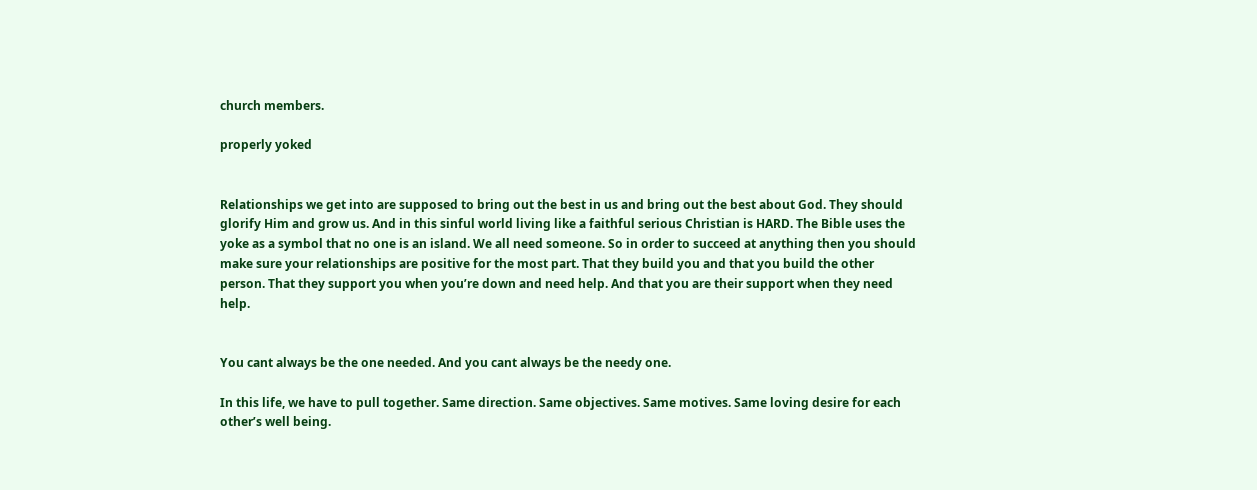church members.

properly yoked


Relationships we get into are supposed to bring out the best in us and bring out the best about God. They should glorify Him and grow us. And in this sinful world living like a faithful serious Christian is HARD. The Bible uses the yoke as a symbol that no one is an island. We all need someone. So in order to succeed at anything then you should make sure your relationships are positive for the most part. That they build you and that you build the other person. That they support you when you’re down and need help. And that you are their support when they need help.


You cant always be the one needed. And you cant always be the needy one.

In this life, we have to pull together. Same direction. Same objectives. Same motives. Same loving desire for each other’s well being.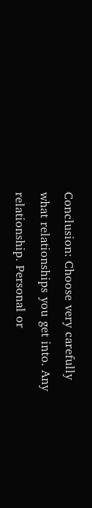Conclusion: Choose very carefully what relationships you get into. Any relationship. Personal or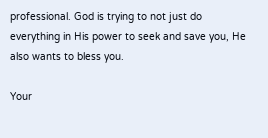professional. God is trying to not just do everything in His power to seek and save you, He also wants to bless you.

Your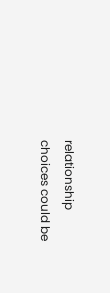relationship choices could be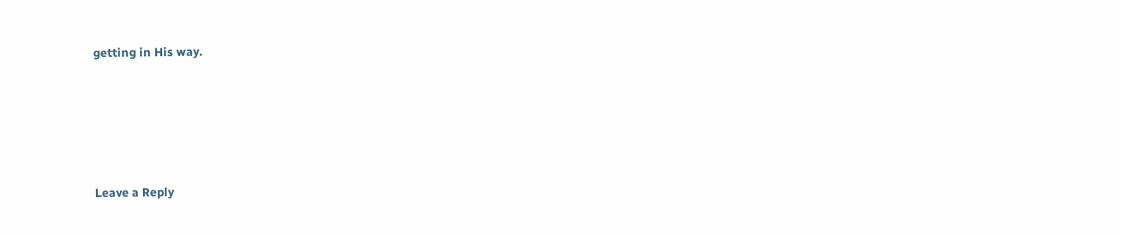getting in His way.





Leave a Reply